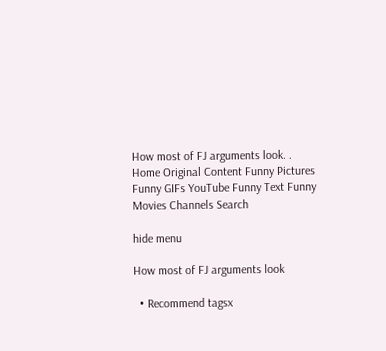How most of FJ arguments look. .
Home Original Content Funny Pictures Funny GIFs YouTube Funny Text Funny Movies Channels Search

hide menu

How most of FJ arguments look

  • Recommend tagsx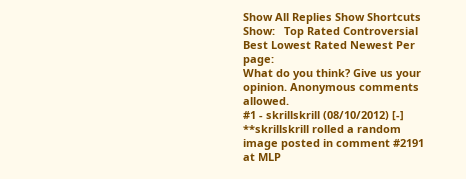Show All Replies Show Shortcuts
Show:   Top Rated Controversial Best Lowest Rated Newest Per page:
What do you think? Give us your opinion. Anonymous comments allowed.
#1 - skrillskrill (08/10/2012) [-]
**skrillskrill rolled a random image posted in comment #2191 at MLP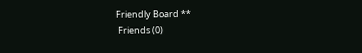Friendly Board **
 Friends (0)